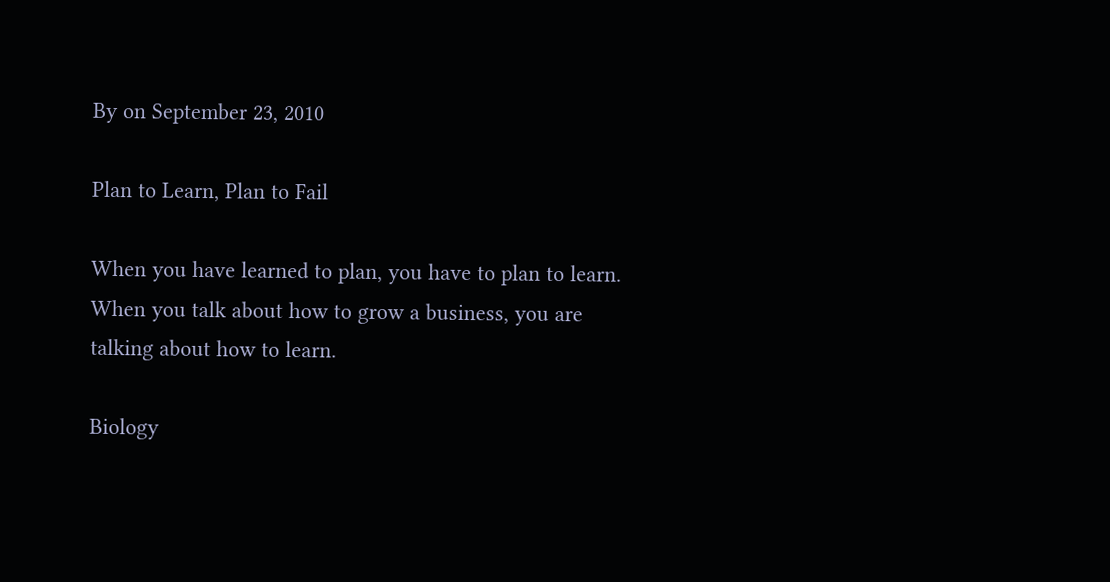By on September 23, 2010

Plan to Learn, Plan to Fail

When you have learned to plan, you have to plan to learn. When you talk about how to grow a business, you are talking about how to learn.

Biology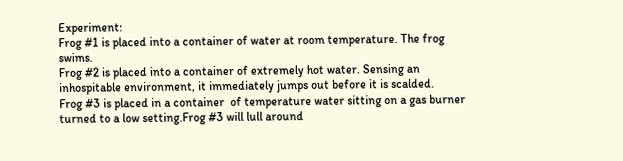Experiment:
Frog #1 is placed into a container of water at room temperature. The frog swims.
Frog #2 is placed into a container of extremely hot water. Sensing an inhospitable environment, it immediately jumps out before it is scalded.
Frog #3 is placed in a container  of temperature water sitting on a gas burner turned to a low setting.Frog #3 will lull around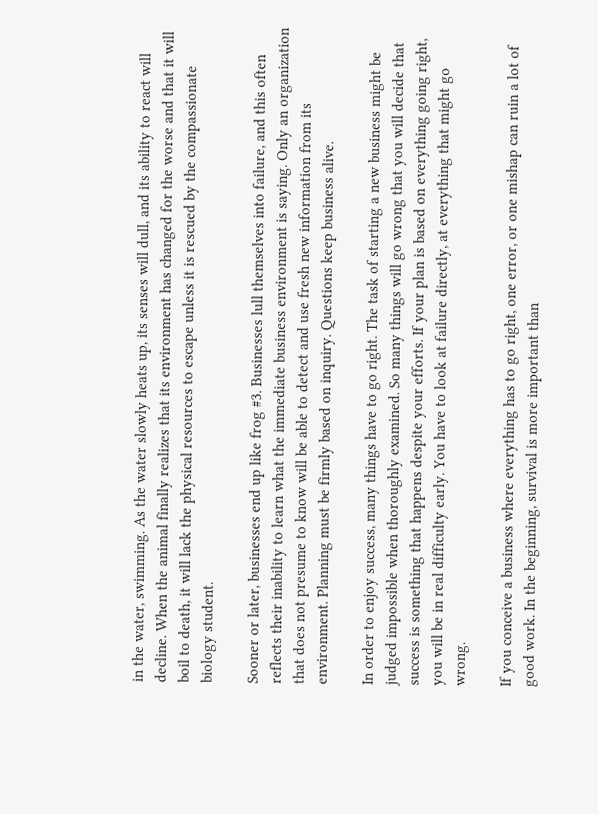in the water, swimming. As the water slowly heats up, its senses will dull, and its ability to react will decline. When the animal finally realizes that its environment has changed for the worse and that it will boil to death, it will lack the physical resources to escape unless it is rescued by the compassionate biology student.

Sooner or later, businesses end up like frog #3. Businesses lull themselves into failure, and this often reflects their inability to learn what the immediate business environment is saying. Only an organization that does not presume to know will be able to detect and use fresh new information from its environment. Planning must be firmly based on inquiry. Questions keep business alive.

In order to enjoy success, many things have to go right. The task of starting a new business might be judged impossible when thoroughly examined. So many things will go wrong that you will decide that success is something that happens despite your efforts. If your plan is based on everything going right, you will be in real difficulty early. You have to look at failure directly, at everything that might go wrong.

If you conceive a business where everything has to go right, one error, or one mishap can ruin a lot of good work. In the beginning, survival is more important than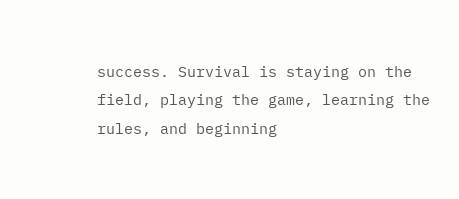success. Survival is staying on the field, playing the game, learning the rules, and beginning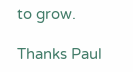to grow.

Thanks Paul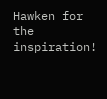Hawken for the inspiration!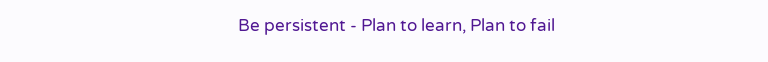Be persistent - Plan to learn, Plan to fail